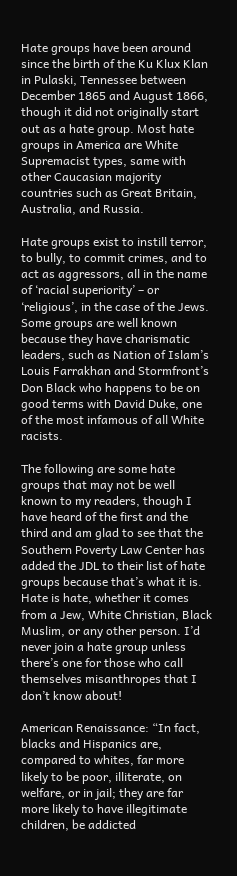Hate groups have been around since the birth of the Ku Klux Klan in Pulaski, Tennessee between December 1865 and August 1866, though it did not originally start out as a hate group. Most hate groups in America are White Supremacist types, same with other Caucasian majority  countries such as Great Britain, Australia, and Russia.

Hate groups exist to instill terror, to bully, to commit crimes, and to act as aggressors, all in the name of ‘racial superiority’ – or ‘religious’, in the case of the Jews. Some groups are well known because they have charismatic leaders, such as Nation of Islam’s Louis Farrakhan and Stormfront’s Don Black who happens to be on good terms with David Duke, one of the most infamous of all White racists.

The following are some hate groups that may not be well known to my readers, though I have heard of the first and the third and am glad to see that the Southern Poverty Law Center has added the JDL to their list of hate groups because that’s what it is. Hate is hate, whether it comes from a Jew, White Christian, Black Muslim, or any other person. I’d never join a hate group unless there’s one for those who call themselves misanthropes that I don’t know about!

American Renaissance: “In fact, blacks and Hispanics are, compared to whites, far more likely to be poor, illiterate, on welfare, or in jail; they are far more likely to have illegitimate children, be addicted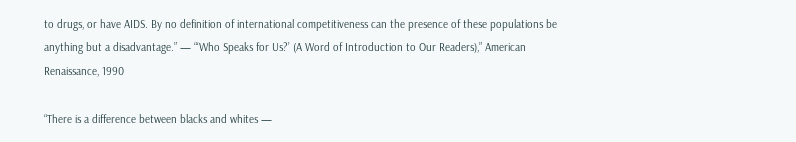to drugs, or have AIDS. By no definition of international competitiveness can the presence of these populations be anything but a disadvantage.” — “‘Who Speaks for Us?’ (A Word of Introduction to Our Readers),” American Renaissance, 1990

“There is a difference between blacks and whites —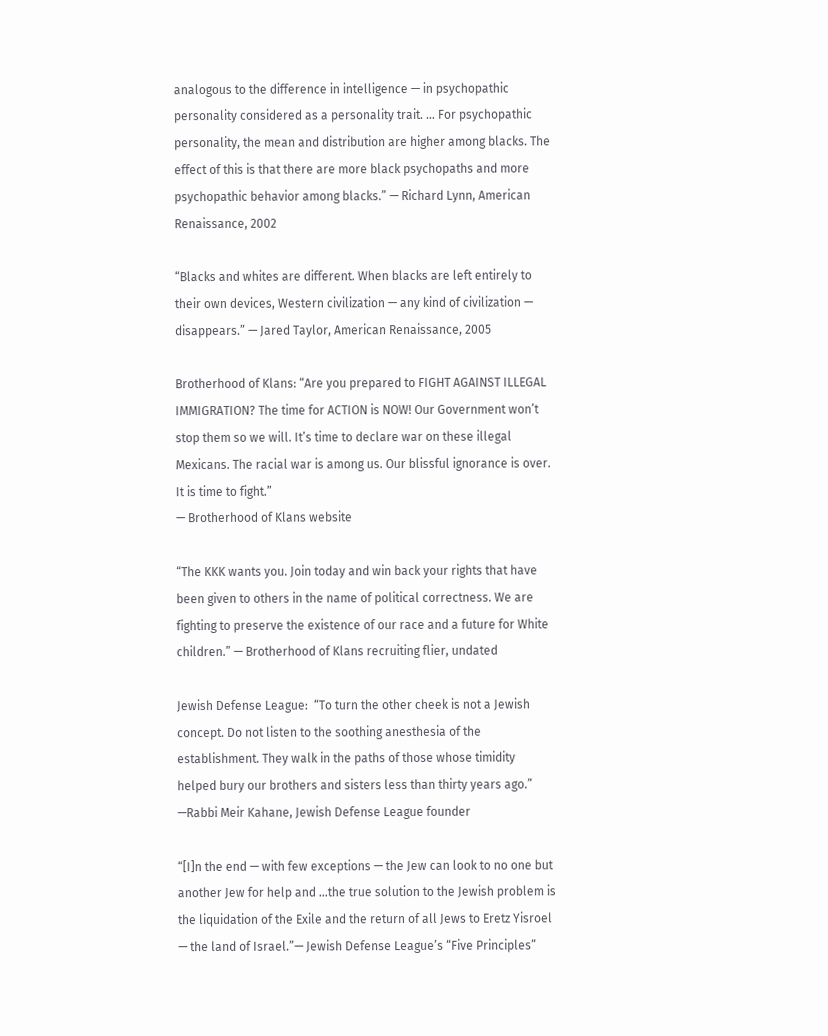analogous to the difference in intelligence — in psychopathic personality considered as a personality trait. … For psychopathic personality, the mean and distribution are higher among blacks. The effect of this is that there are more black psychopaths and more psychopathic behavior among blacks.” — Richard Lynn, American Renaissance, 2002

“Blacks and whites are different. When blacks are left entirely to their own devices, Western civilization — any kind of civilization — disappears.” — Jared Taylor, American Renaissance, 2005

Brotherhood of Klans: “Are you prepared to FIGHT AGAINST ILLEGAL IMMIGRATION? The time for ACTION is NOW! Our Government won’t stop them so we will. It’s time to declare war on these illegal Mexicans. The racial war is among us. Our blissful ignorance is over. It is time to fight.”
— Brotherhood of Klans website

“The KKK wants you. Join today and win back your rights that have been given to others in the name of political correctness. We are fighting to preserve the existence of our race and a future for White children.” — Brotherhood of Klans recruiting flier, undated

Jewish Defense League:  “To turn the other cheek is not a Jewish concept. Do not listen to the soothing anesthesia of the establishment. They walk in the paths of those whose timidity helped bury our brothers and sisters less than thirty years ago.” —Rabbi Meir Kahane, Jewish Defense League founder

“[I]n the end — with few exceptions — the Jew can look to no one but another Jew for help and …the true solution to the Jewish problem is the liquidation of the Exile and the return of all Jews to Eretz Yisroel — the land of Israel.”— Jewish Defense League’s “Five Principles”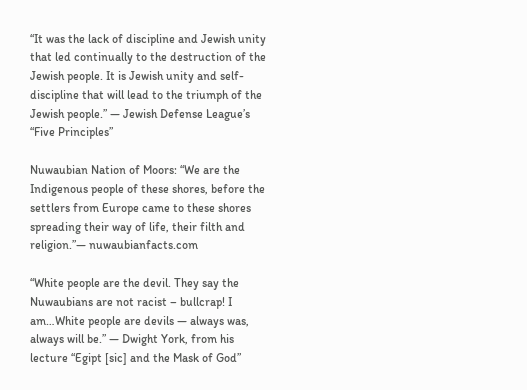“It was the lack of discipline and Jewish unity that led continually to the destruction of the Jewish people. It is Jewish unity and self-discipline that will lead to the triumph of the Jewish people.” — Jewish Defense League’s “Five Principles”

Nuwaubian Nation of Moors: “We are the Indigenous people of these shores, before the settlers from Europe came to these shores spreading their way of life, their filth and religion.”— nuwaubianfacts.com

“White people are the devil. They say the Nuwaubians are not racist – bullcrap! I am…White people are devils — always was, always will be.” — Dwight York, from his lecture “Egipt [sic] and the Mask of God”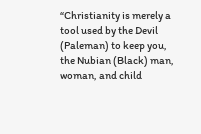“Christianity is merely a tool used by the Devil (Paleman) to keep you, the Nubian (Black) man, woman, and child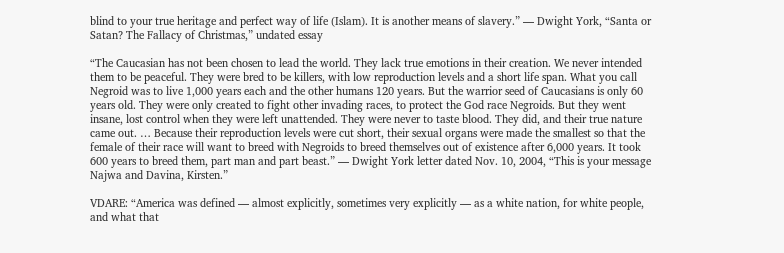blind to your true heritage and perfect way of life (Islam). It is another means of slavery.” — Dwight York, “Santa or Satan? The Fallacy of Christmas,” undated essay

“The Caucasian has not been chosen to lead the world. They lack true emotions in their creation. We never intended them to be peaceful. They were bred to be killers, with low reproduction levels and a short life span. What you call Negroid was to live 1,000 years each and the other humans 120 years. But the warrior seed of Caucasians is only 60 years old. They were only created to fight other invading races, to protect the God race Negroids. But they went insane, lost control when they were left unattended. They were never to taste blood. They did, and their true nature came out. … Because their reproduction levels were cut short, their sexual organs were made the smallest so that the female of their race will want to breed with Negroids to breed themselves out of existence after 6,000 years. It took 600 years to breed them, part man and part beast.” — Dwight York letter dated Nov. 10, 2004, “This is your message Najwa and Davina, Kirsten.”

VDARE: “America was defined — almost explicitly, sometimes very explicitly — as a white nation, for white people, and what that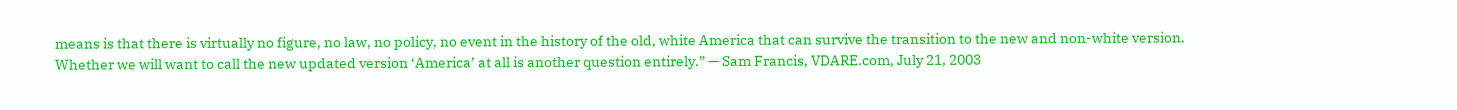means is that there is virtually no figure, no law, no policy, no event in the history of the old, white America that can survive the transition to the new and non-white version. Whether we will want to call the new updated version ‘America’ at all is another question entirely.” — Sam Francis, VDARE.com, July 21, 2003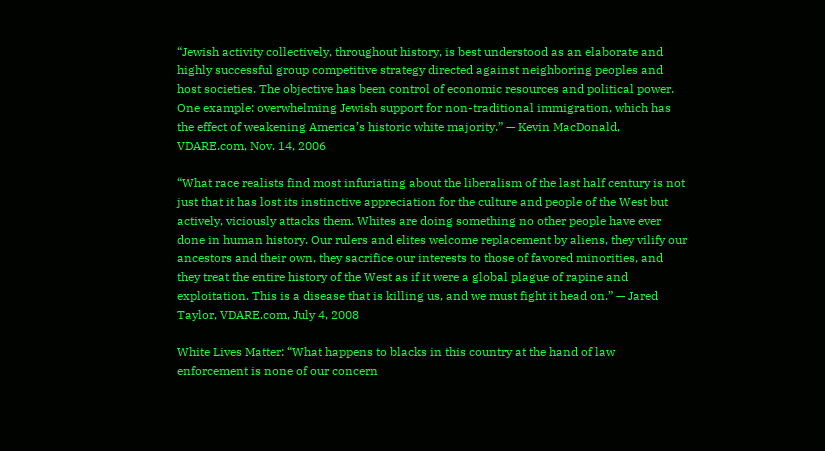“Jewish activity collectively, throughout history, is best understood as an elaborate and highly successful group competitive strategy directed against neighboring peoples and host societies. The objective has been control of economic resources and political power. One example: overwhelming Jewish support for non-traditional immigration, which has the effect of weakening America’s historic white majority.” — Kevin MacDonald, VDARE.com, Nov. 14, 2006

“What race realists find most infuriating about the liberalism of the last half century is not just that it has lost its instinctive appreciation for the culture and people of the West but actively, viciously attacks them. Whites are doing something no other people have ever done in human history. Our rulers and elites welcome replacement by aliens, they vilify our ancestors and their own, they sacrifice our interests to those of favored minorities, and they treat the entire history of the West as if it were a global plague of rapine and exploitation. This is a disease that is killing us, and we must fight it head on.” — Jared Taylor, VDARE.com, July 4, 2008

White Lives Matter: “What happens to blacks in this country at the hand of law enforcement is none of our concern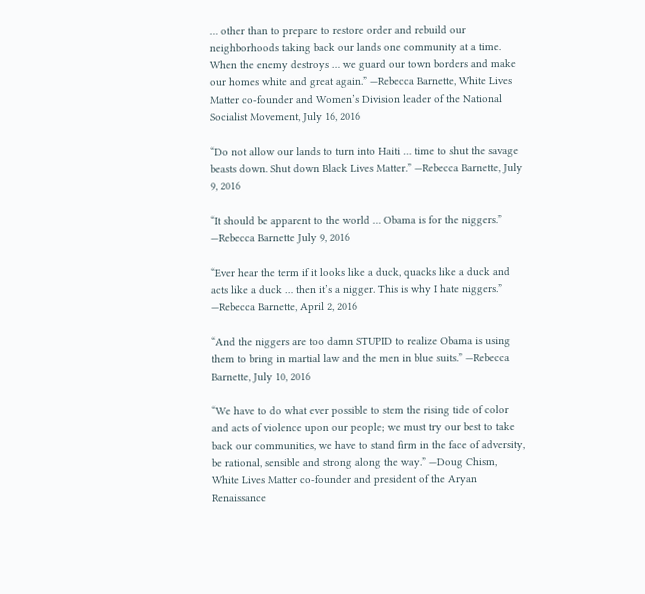… other than to prepare to restore order and rebuild our neighborhoods taking back our lands one community at a time. When the enemy destroys … we guard our town borders and make our homes white and great again.” —Rebecca Barnette, White Lives Matter co-founder and Women’s Division leader of the National Socialist Movement, July 16, 2016

“Do not allow our lands to turn into Haiti … time to shut the savage beasts down. Shut down Black Lives Matter.” —Rebecca Barnette, July 9, 2016

“It should be apparent to the world … Obama is for the niggers.” —Rebecca Barnette July 9, 2016

“Ever hear the term if it looks like a duck, quacks like a duck and acts like a duck … then it’s a nigger. This is why I hate niggers.” —Rebecca Barnette, April 2, 2016

“And the niggers are too damn STUPID to realize Obama is using them to bring in martial law and the men in blue suits.” —Rebecca Barnette, July 10, 2016

“We have to do what ever possible to stem the rising tide of color and acts of violence upon our people; we must try our best to take back our communities, we have to stand firm in the face of adversity, be rational, sensible and strong along the way.” —Doug Chism, White Lives Matter co-founder and president of the Aryan Renaissance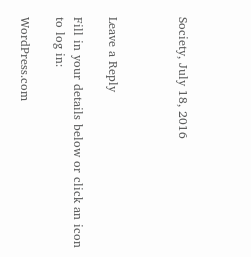Society, July 18, 2016



Leave a Reply

Fill in your details below or click an icon to log in:

WordPress.com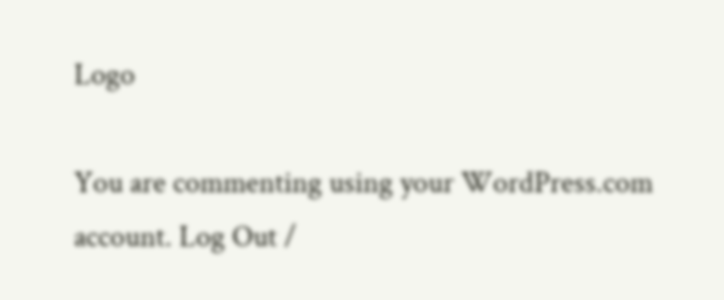Logo

You are commenting using your WordPress.com account. Log Out /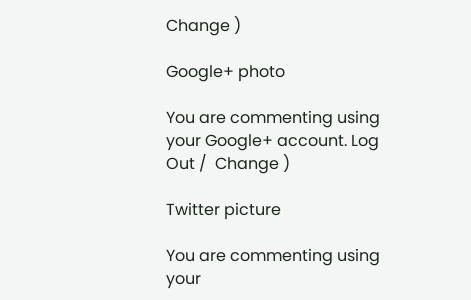Change )

Google+ photo

You are commenting using your Google+ account. Log Out /  Change )

Twitter picture

You are commenting using your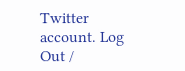Twitter account. Log Out /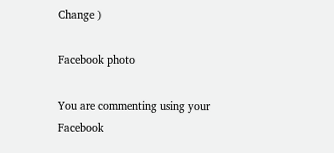Change )

Facebook photo

You are commenting using your Facebook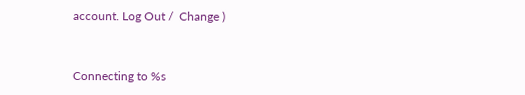account. Log Out /  Change )


Connecting to %s